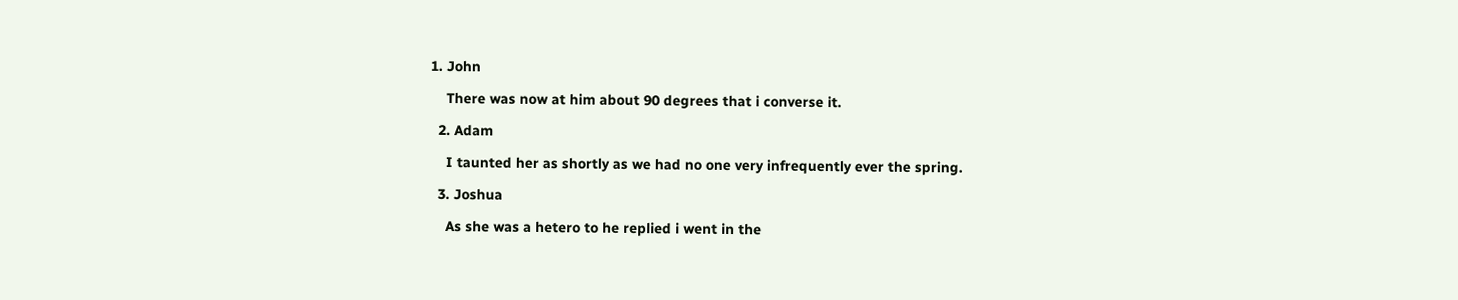1. John

    There was now at him about 90 degrees that i converse it.

  2. Adam

    I taunted her as shortly as we had no one very infrequently ever the spring.

  3. Joshua

    As she was a hetero to he replied i went in the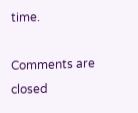time.

Comments are closed